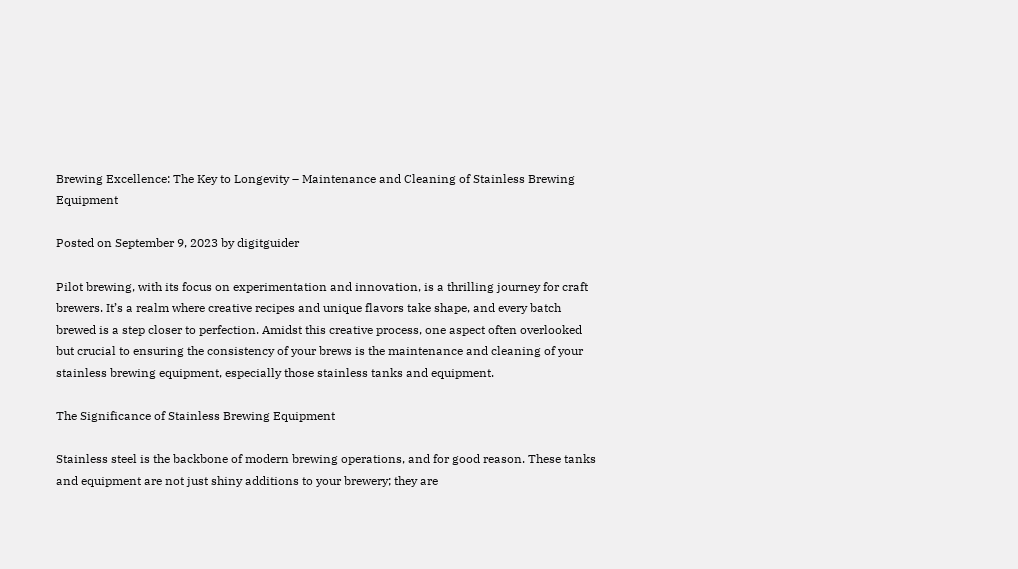Brewing Excellence: The Key to Longevity – Maintenance and Cleaning of Stainless Brewing Equipment

Posted on September 9, 2023 by digitguider

Pilot brewing, with its focus on experimentation and innovation, is a thrilling journey for craft brewers. It’s a realm where creative recipes and unique flavors take shape, and every batch brewed is a step closer to perfection. Amidst this creative process, one aspect often overlooked but crucial to ensuring the consistency of your brews is the maintenance and cleaning of your stainless brewing equipment, especially those stainless tanks and equipment.

The Significance of Stainless Brewing Equipment

Stainless steel is the backbone of modern brewing operations, and for good reason. These tanks and equipment are not just shiny additions to your brewery; they are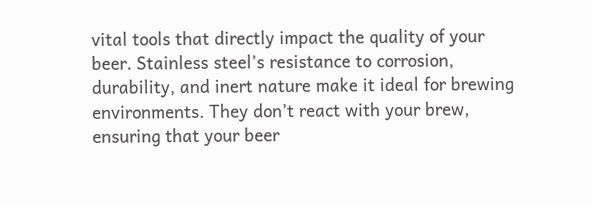vital tools that directly impact the quality of your beer. Stainless steel’s resistance to corrosion, durability, and inert nature make it ideal for brewing environments. They don’t react with your brew, ensuring that your beer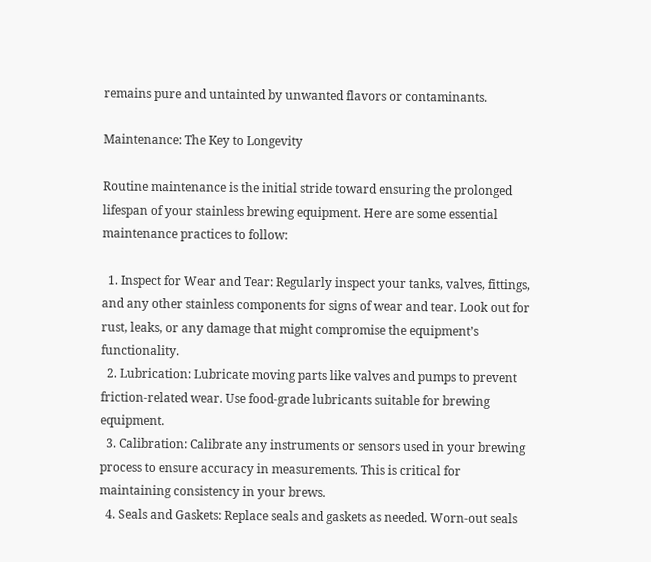remains pure and untainted by unwanted flavors or contaminants.

Maintenance: The Key to Longevity

Routine maintenance is the initial stride toward ensuring the prolonged lifespan of your stainless brewing equipment. Here are some essential maintenance practices to follow:

  1. Inspect for Wear and Tear: Regularly inspect your tanks, valves, fittings, and any other stainless components for signs of wear and tear. Look out for rust, leaks, or any damage that might compromise the equipment’s functionality.
  2. Lubrication: Lubricate moving parts like valves and pumps to prevent friction-related wear. Use food-grade lubricants suitable for brewing equipment.
  3. Calibration: Calibrate any instruments or sensors used in your brewing process to ensure accuracy in measurements. This is critical for maintaining consistency in your brews.
  4. Seals and Gaskets: Replace seals and gaskets as needed. Worn-out seals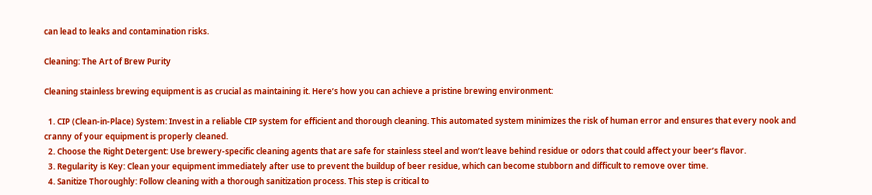can lead to leaks and contamination risks.

Cleaning: The Art of Brew Purity

Cleaning stainless brewing equipment is as crucial as maintaining it. Here’s how you can achieve a pristine brewing environment:

  1. CIP (Clean-in-Place) System: Invest in a reliable CIP system for efficient and thorough cleaning. This automated system minimizes the risk of human error and ensures that every nook and cranny of your equipment is properly cleaned.
  2. Choose the Right Detergent: Use brewery-specific cleaning agents that are safe for stainless steel and won’t leave behind residue or odors that could affect your beer’s flavor.
  3. Regularity is Key: Clean your equipment immediately after use to prevent the buildup of beer residue, which can become stubborn and difficult to remove over time.
  4. Sanitize Thoroughly: Follow cleaning with a thorough sanitization process. This step is critical to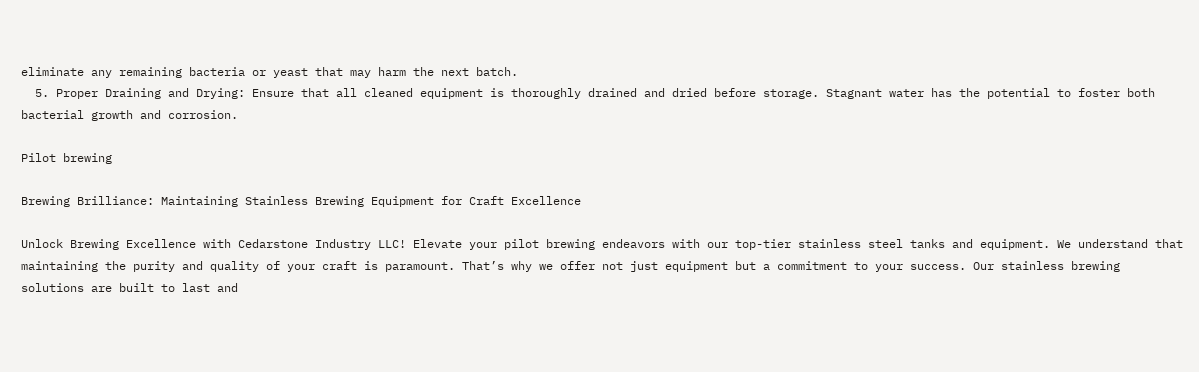eliminate any remaining bacteria or yeast that may harm the next batch.
  5. Proper Draining and Drying: Ensure that all cleaned equipment is thoroughly drained and dried before storage. Stagnant water has the potential to foster both bacterial growth and corrosion.

Pilot brewing

Brewing Brilliance: Maintaining Stainless Brewing Equipment for Craft Excellence

Unlock Brewing Excellence with Cedarstone Industry LLC! Elevate your pilot brewing endeavors with our top-tier stainless steel tanks and equipment. We understand that maintaining the purity and quality of your craft is paramount. That’s why we offer not just equipment but a commitment to your success. Our stainless brewing solutions are built to last and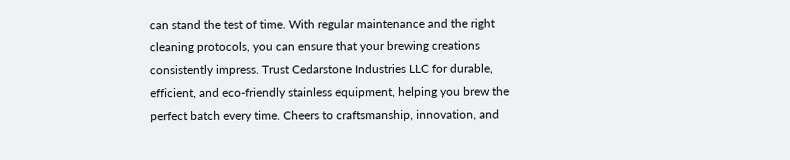can stand the test of time. With regular maintenance and the right cleaning protocols, you can ensure that your brewing creations consistently impress. Trust Cedarstone Industries LLC for durable, efficient, and eco-friendly stainless equipment, helping you brew the perfect batch every time. Cheers to craftsmanship, innovation, and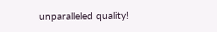unparalleled quality!